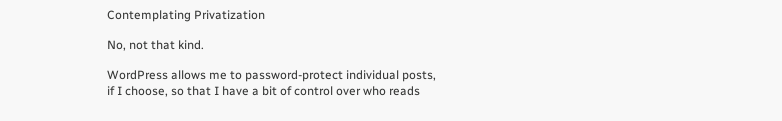Contemplating Privatization

No, not that kind.

WordPress allows me to password-protect individual posts, if I choose, so that I have a bit of control over who reads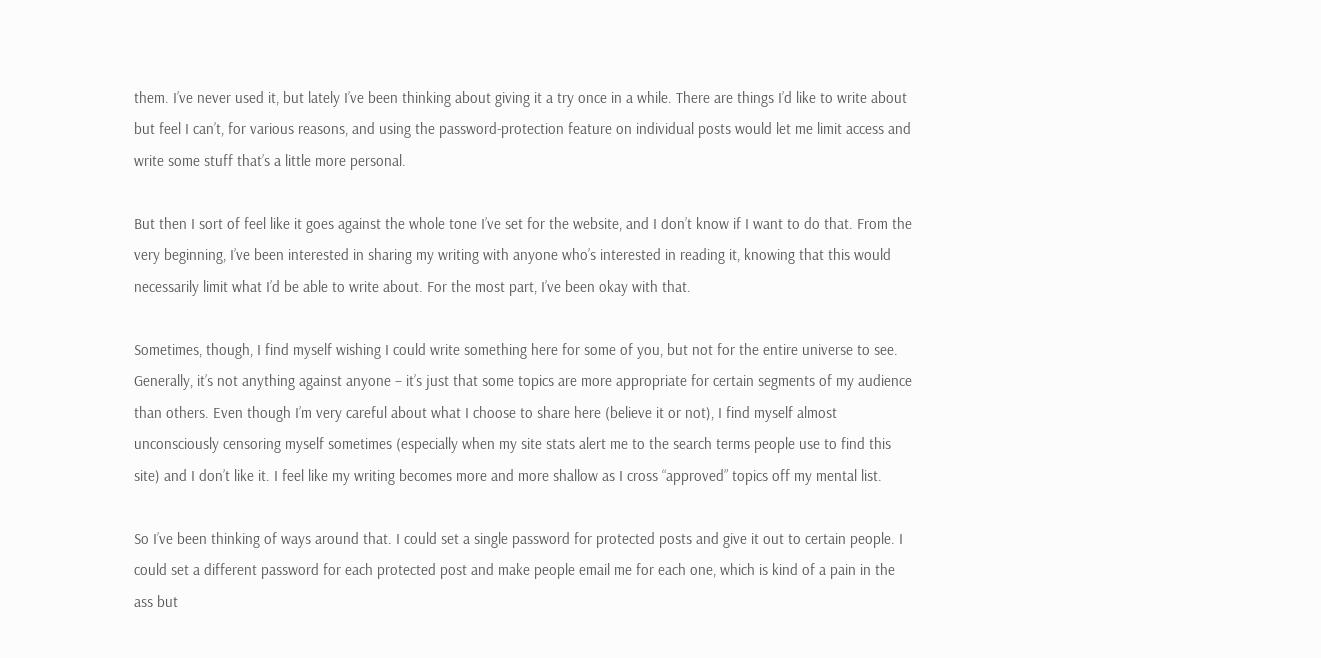them. I’ve never used it, but lately I’ve been thinking about giving it a try once in a while. There are things I’d like to write about but feel I can’t, for various reasons, and using the password-protection feature on individual posts would let me limit access and write some stuff that’s a little more personal.

But then I sort of feel like it goes against the whole tone I’ve set for the website, and I don’t know if I want to do that. From the very beginning, I’ve been interested in sharing my writing with anyone who’s interested in reading it, knowing that this would necessarily limit what I’d be able to write about. For the most part, I’ve been okay with that.

Sometimes, though, I find myself wishing I could write something here for some of you, but not for the entire universe to see. Generally, it’s not anything against anyone – it’s just that some topics are more appropriate for certain segments of my audience than others. Even though I’m very careful about what I choose to share here (believe it or not), I find myself almost unconsciously censoring myself sometimes (especially when my site stats alert me to the search terms people use to find this site) and I don’t like it. I feel like my writing becomes more and more shallow as I cross “approved” topics off my mental list.

So I’ve been thinking of ways around that. I could set a single password for protected posts and give it out to certain people. I could set a different password for each protected post and make people email me for each one, which is kind of a pain in the ass but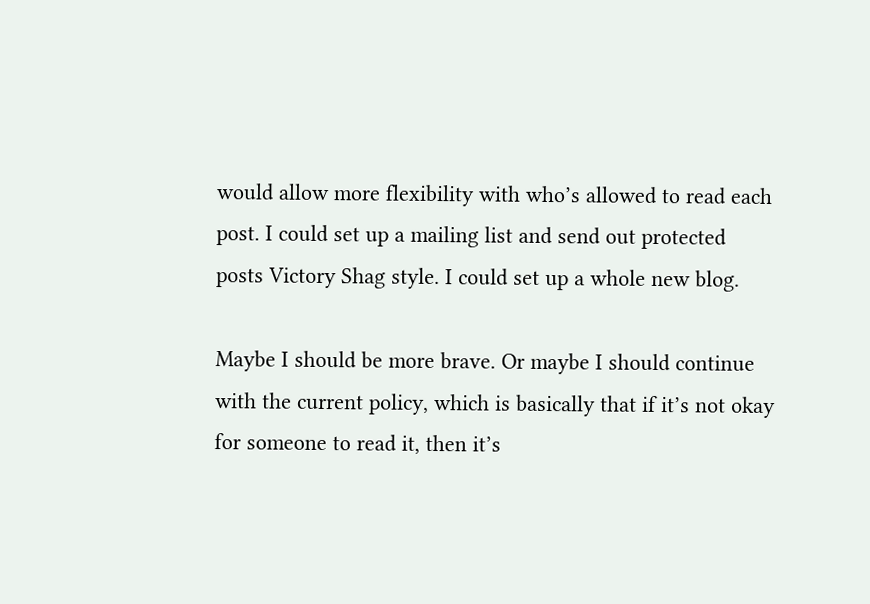would allow more flexibility with who’s allowed to read each post. I could set up a mailing list and send out protected posts Victory Shag style. I could set up a whole new blog.

Maybe I should be more brave. Or maybe I should continue with the current policy, which is basically that if it’s not okay for someone to read it, then it’s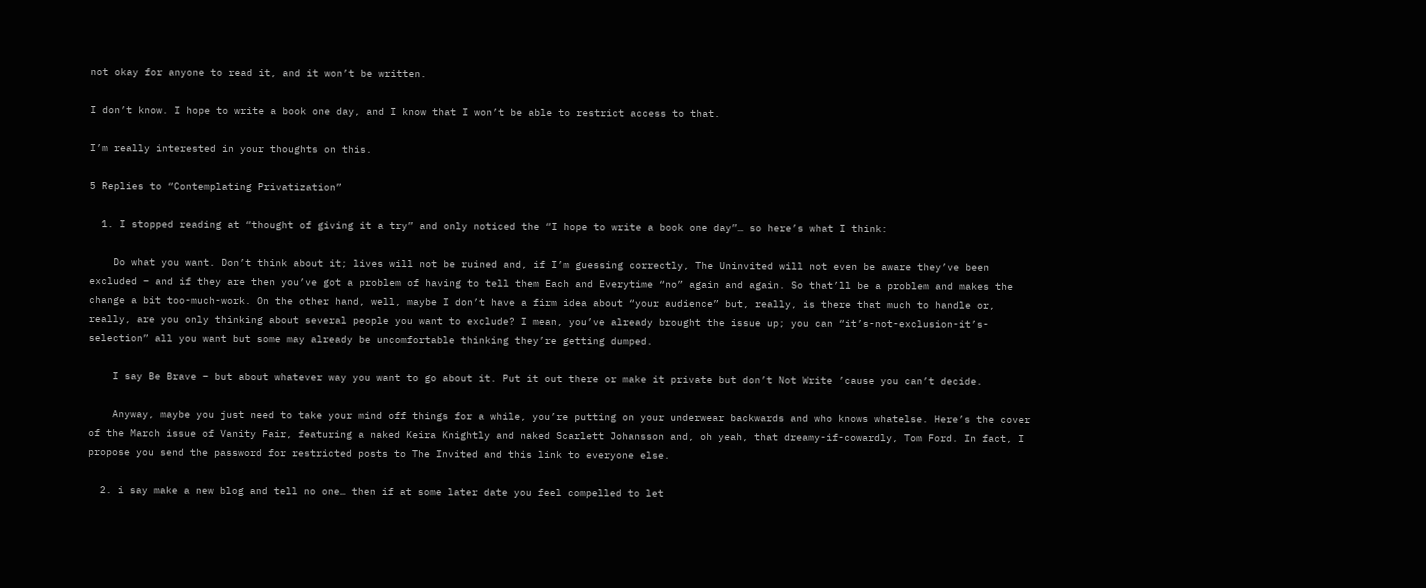not okay for anyone to read it, and it won’t be written.

I don’t know. I hope to write a book one day, and I know that I won’t be able to restrict access to that.

I’m really interested in your thoughts on this.

5 Replies to “Contemplating Privatization”

  1. I stopped reading at “thought of giving it a try” and only noticed the “I hope to write a book one day”… so here’s what I think:

    Do what you want. Don’t think about it; lives will not be ruined and, if I’m guessing correctly, The Uninvited will not even be aware they’ve been excluded – and if they are then you’ve got a problem of having to tell them Each and Everytime “no” again and again. So that’ll be a problem and makes the change a bit too-much-work. On the other hand, well, maybe I don’t have a firm idea about “your audience” but, really, is there that much to handle or, really, are you only thinking about several people you want to exclude? I mean, you’ve already brought the issue up; you can “it’s-not-exclusion-it’s-selection” all you want but some may already be uncomfortable thinking they’re getting dumped.

    I say Be Brave – but about whatever way you want to go about it. Put it out there or make it private but don’t Not Write ’cause you can’t decide.

    Anyway, maybe you just need to take your mind off things for a while, you’re putting on your underwear backwards and who knows whatelse. Here’s the cover of the March issue of Vanity Fair, featuring a naked Keira Knightly and naked Scarlett Johansson and, oh yeah, that dreamy-if-cowardly, Tom Ford. In fact, I propose you send the password for restricted posts to The Invited and this link to everyone else.

  2. i say make a new blog and tell no one… then if at some later date you feel compelled to let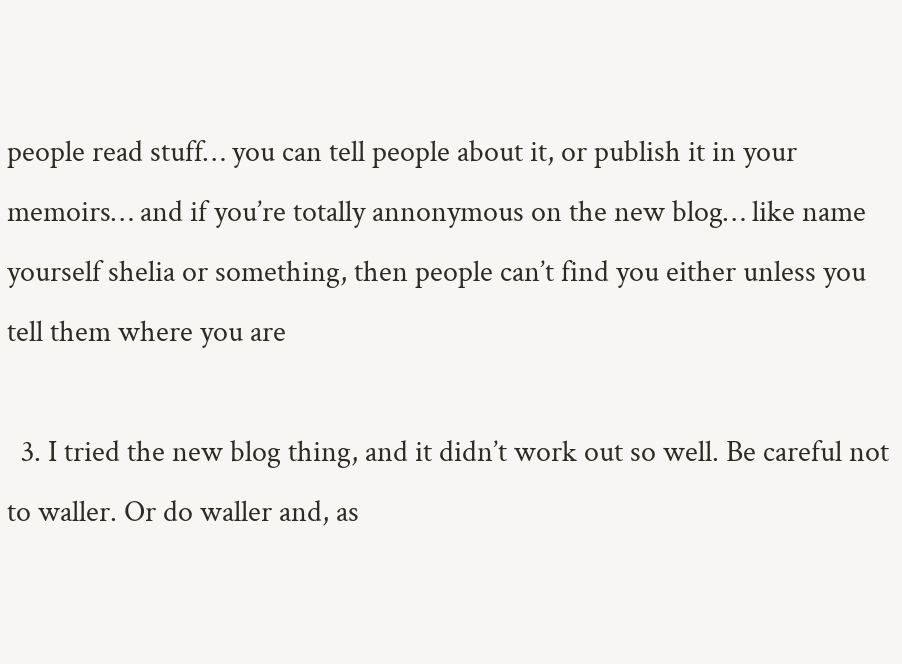people read stuff… you can tell people about it, or publish it in your memoirs… and if you’re totally annonymous on the new blog… like name yourself shelia or something, then people can’t find you either unless you tell them where you are

  3. I tried the new blog thing, and it didn’t work out so well. Be careful not to waller. Or do waller and, as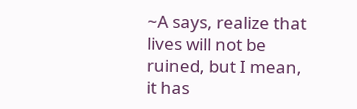~A says, realize that lives will not be ruined, but I mean, it has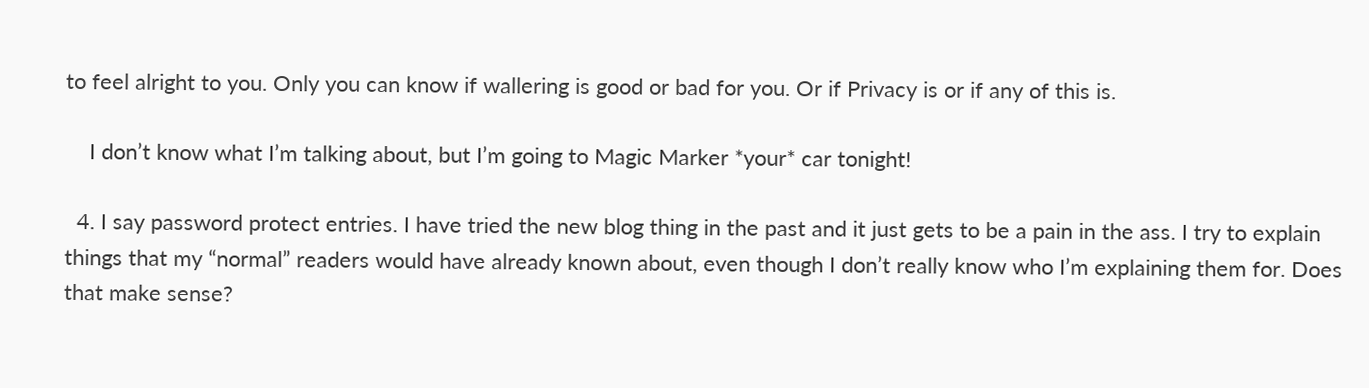to feel alright to you. Only you can know if wallering is good or bad for you. Or if Privacy is or if any of this is.

    I don’t know what I’m talking about, but I’m going to Magic Marker *your* car tonight!

  4. I say password protect entries. I have tried the new blog thing in the past and it just gets to be a pain in the ass. I try to explain things that my “normal” readers would have already known about, even though I don’t really know who I’m explaining them for. Does that make sense?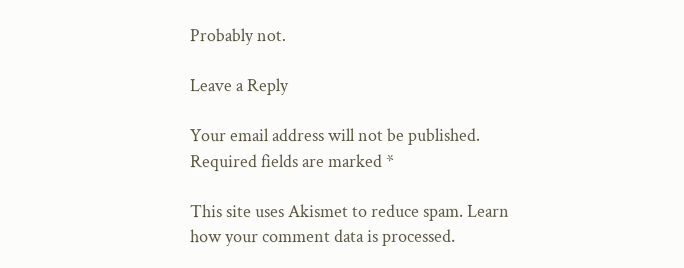Probably not.

Leave a Reply

Your email address will not be published. Required fields are marked *

This site uses Akismet to reduce spam. Learn how your comment data is processed.